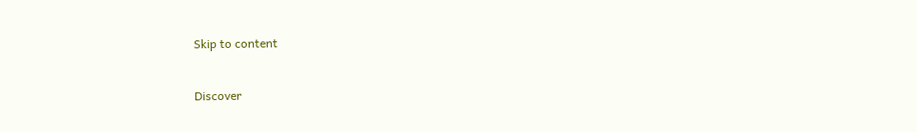Skip to content


Discover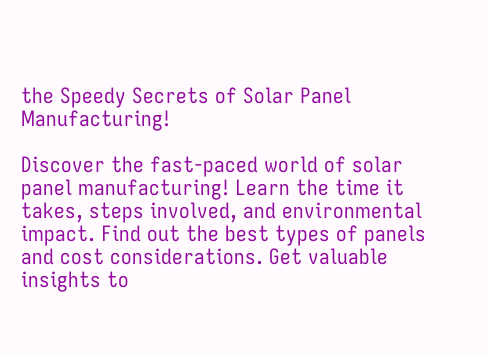the Speedy Secrets of Solar Panel Manufacturing!

Discover the fast-paced world of solar panel manufacturing! Learn the time it takes, steps involved, and environmental impact. Find out the best types of panels and cost considerations. Get valuable insights to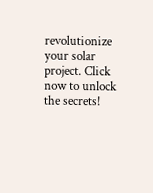revolutionize your solar project. Click now to unlock the secrets!